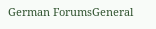German ForumsGeneral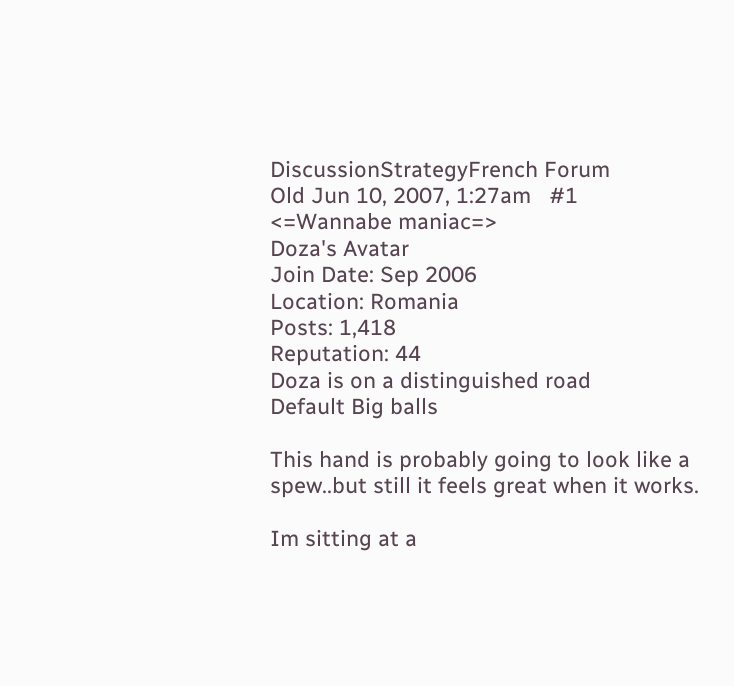DiscussionStrategyFrench Forum
Old Jun 10, 2007, 1:27am   #1
<=Wannabe maniac=>
Doza's Avatar
Join Date: Sep 2006
Location: Romania
Posts: 1,418
Reputation: 44
Doza is on a distinguished road
Default Big balls

This hand is probably going to look like a spew..but still it feels great when it works.

Im sitting at a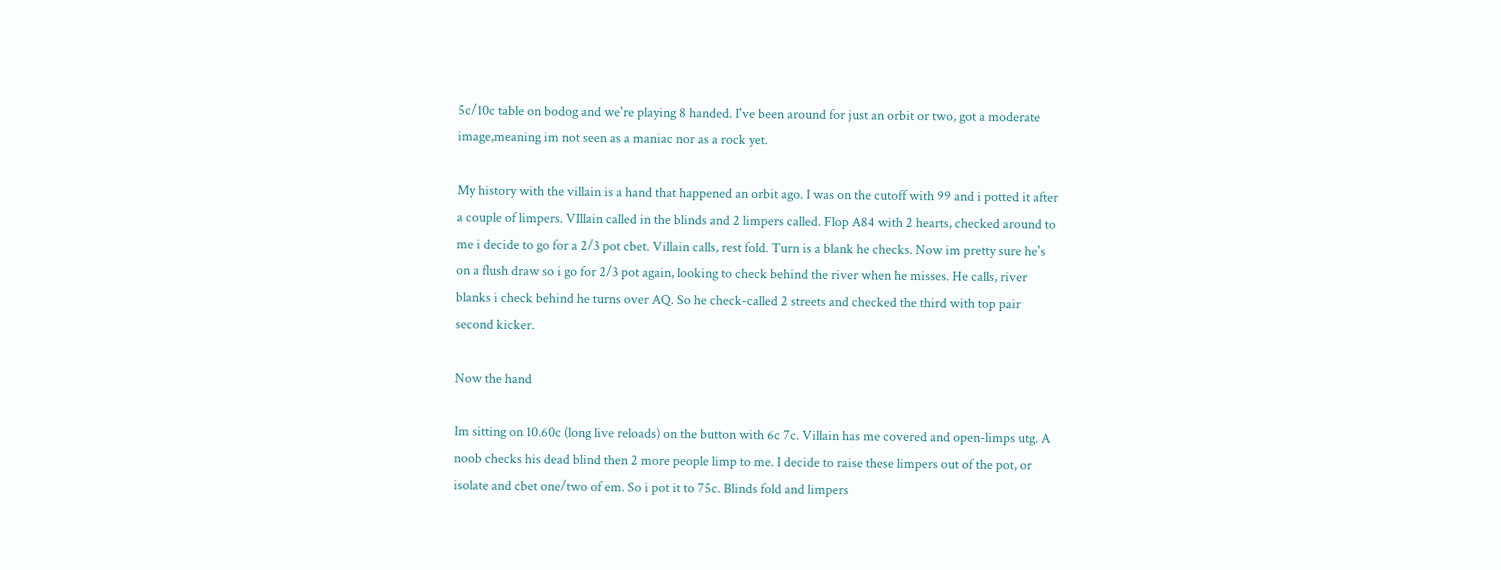5c/10c table on bodog and we're playing 8 handed. I've been around for just an orbit or two, got a moderate image,meaning im not seen as a maniac nor as a rock yet.

My history with the villain is a hand that happened an orbit ago. I was on the cutoff with 99 and i potted it after a couple of limpers. VIllain called in the blinds and 2 limpers called. Flop A84 with 2 hearts, checked around to me i decide to go for a 2/3 pot cbet. Villain calls, rest fold. Turn is a blank he checks. Now im pretty sure he's on a flush draw so i go for 2/3 pot again, looking to check behind the river when he misses. He calls, river blanks i check behind he turns over AQ. So he check-called 2 streets and checked the third with top pair second kicker.

Now the hand

Im sitting on 10.60c (long live reloads) on the button with 6c 7c. Villain has me covered and open-limps utg. A noob checks his dead blind then 2 more people limp to me. I decide to raise these limpers out of the pot, or isolate and cbet one/two of em. So i pot it to 75c. Blinds fold and limpers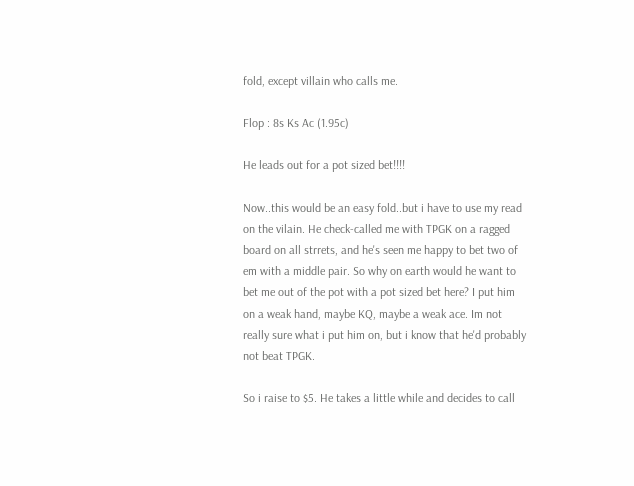fold, except villain who calls me.

Flop : 8s Ks Ac (1.95c)

He leads out for a pot sized bet!!!!

Now..this would be an easy fold..but i have to use my read on the vilain. He check-called me with TPGK on a ragged board on all strrets, and he's seen me happy to bet two of em with a middle pair. So why on earth would he want to bet me out of the pot with a pot sized bet here? I put him on a weak hand, maybe KQ, maybe a weak ace. Im not really sure what i put him on, but i know that he'd probably not beat TPGK.

So i raise to $5. He takes a little while and decides to call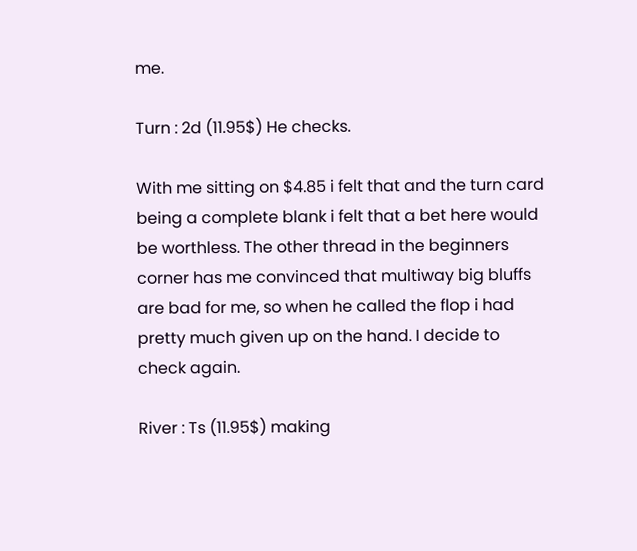me.

Turn : 2d (11.95$) He checks.

With me sitting on $4.85 i felt that and the turn card being a complete blank i felt that a bet here would be worthless. The other thread in the beginners corner has me convinced that multiway big bluffs are bad for me, so when he called the flop i had pretty much given up on the hand. I decide to check again.

River : Ts (11.95$) making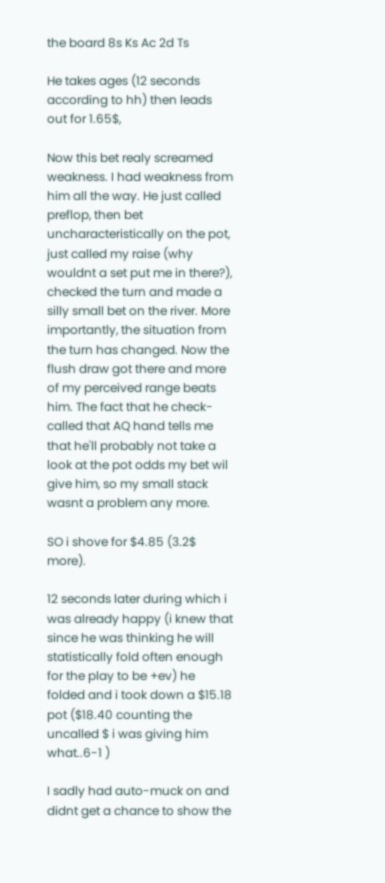the board 8s Ks Ac 2d Ts

He takes ages (12 seconds according to hh) then leads out for 1.65$,

Now this bet realy screamed weakness. I had weakness from him all the way. He just called preflop, then bet uncharacteristically on the pot, just called my raise (why wouldnt a set put me in there?), checked the turn and made a silly small bet on the river. More importantly, the situation from the turn has changed. Now the flush draw got there and more of my perceived range beats him. The fact that he check-called that AQ hand tells me that he'll probably not take a look at the pot odds my bet wil give him, so my small stack wasnt a problem any more.

SO i shove for $4.85 (3.2$ more).

12 seconds later during which i was already happy (i knew that since he was thinking he will statistically fold often enough for the play to be +ev) he folded and i took down a $15.18 pot ($18.40 counting the uncalled $ i was giving him what..6-1 )

I sadly had auto-muck on and didnt get a chance to show the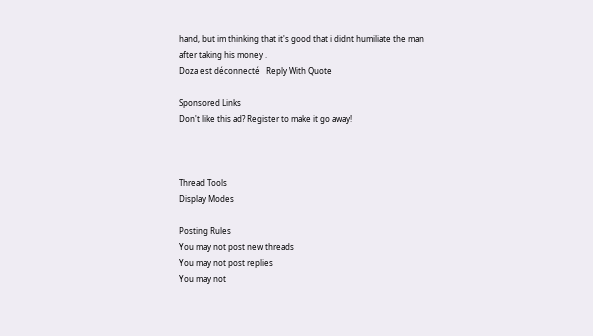hand, but im thinking that it's good that i didnt humiliate the man after taking his money .
Doza est déconnecté   Reply With Quote

Sponsored Links
Don't like this ad? Register to make it go away!



Thread Tools
Display Modes

Posting Rules
You may not post new threads
You may not post replies
You may not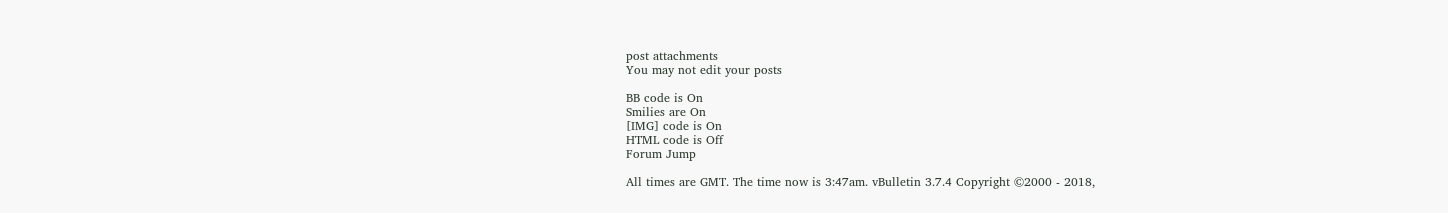post attachments
You may not edit your posts

BB code is On
Smilies are On
[IMG] code is On
HTML code is Off
Forum Jump

All times are GMT. The time now is 3:47am. vBulletin 3.7.4 Copyright ©2000 - 2018,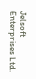Jelsoft Enterprises Ltd.